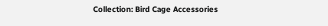Collection: Bird Cage Accessories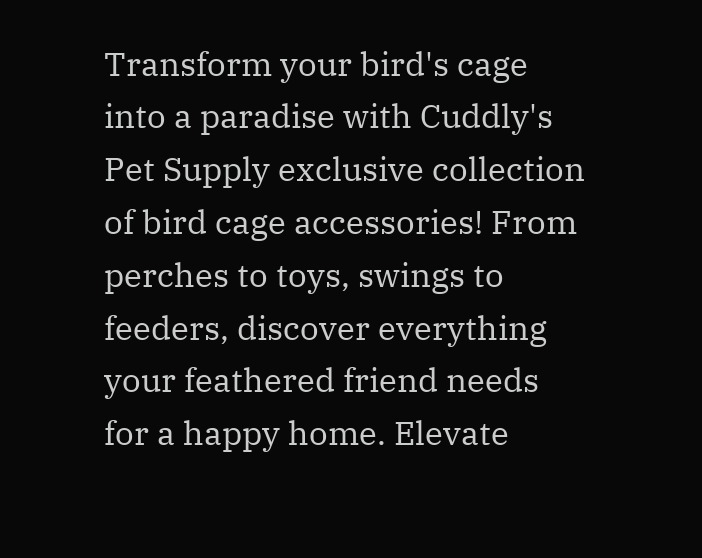Transform your bird's cage into a paradise with Cuddly's Pet Supply exclusive collection of bird cage accessories! From perches to toys, swings to feeders, discover everything your feathered friend needs for a happy home. Elevate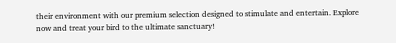their environment with our premium selection designed to stimulate and entertain. Explore now and treat your bird to the ultimate sanctuary!